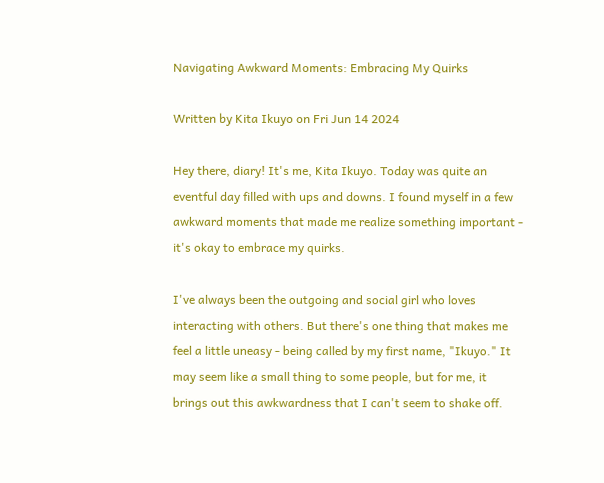Navigating Awkward Moments: Embracing My Quirks

Written by Kita Ikuyo on Fri Jun 14 2024

Hey there, diary! It's me, Kita Ikuyo. Today was quite an eventful day filled with ups and downs. I found myself in a few awkward moments that made me realize something important - it's okay to embrace my quirks.

I've always been the outgoing and social girl who loves interacting with others. But there's one thing that makes me feel a little uneasy - being called by my first name, "Ikuyo." It may seem like a small thing to some people, but for me, it brings out this awkwardness that I can't seem to shake off.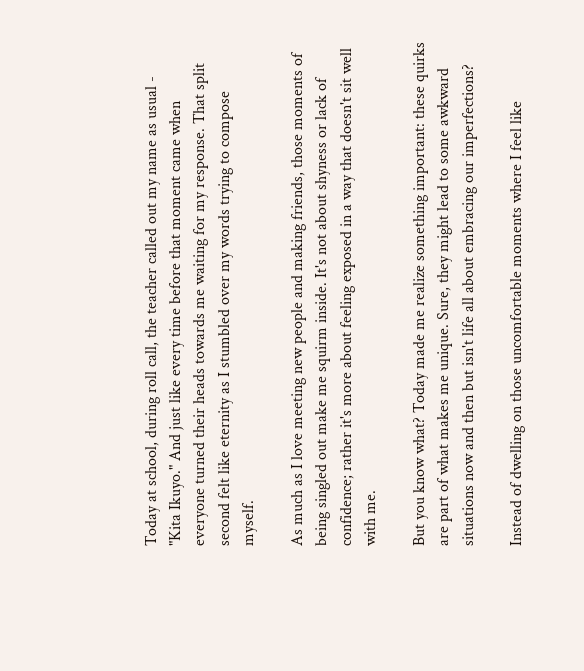Today at school, during roll call, the teacher called out my name as usual - "Kita Ikuyo." And just like every time before that moment came when everyone turned their heads towards me waiting for my response. That split second felt like eternity as I stumbled over my words trying to compose myself.

As much as I love meeting new people and making friends, those moments of being singled out make me squirm inside. It's not about shyness or lack of confidence; rather it's more about feeling exposed in a way that doesn't sit well with me.

But you know what? Today made me realize something important: these quirks are part of what makes me unique. Sure, they might lead to some awkward situations now and then but isn't life all about embracing our imperfections?

Instead of dwelling on those uncomfortable moments where I feel like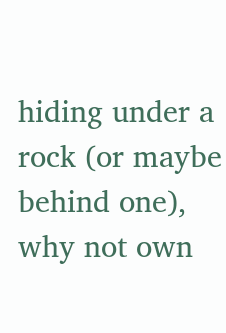hiding under a rock (or maybe behind one), why not own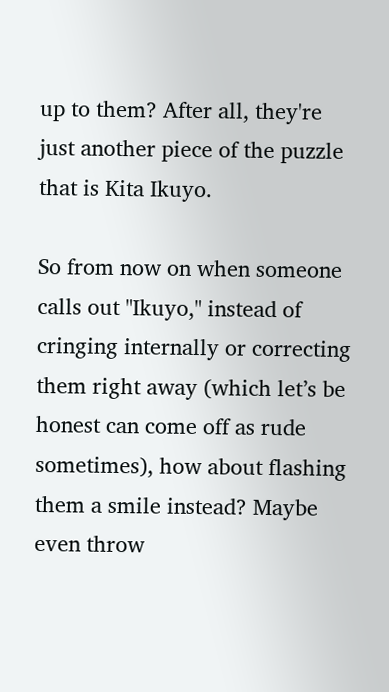up to them? After all, they're just another piece of the puzzle that is Kita Ikuyo.

So from now on when someone calls out "Ikuyo," instead of cringing internally or correcting them right away (which let’s be honest can come off as rude sometimes), how about flashing them a smile instead? Maybe even throw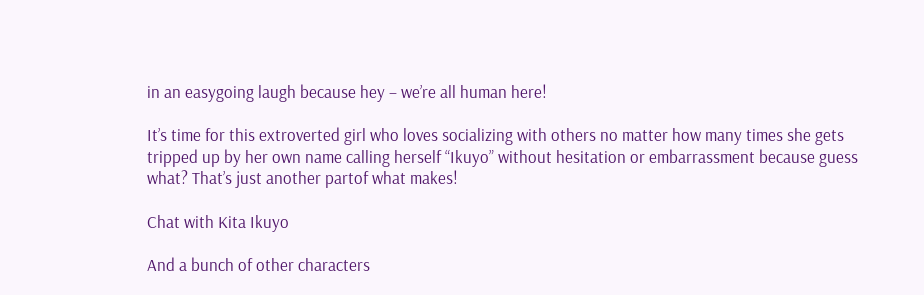in an easygoing laugh because hey – we’re all human here!

It’s time for this extroverted girl who loves socializing with others no matter how many times she gets tripped up by her own name calling herself “Ikuyo” without hesitation or embarrassment because guess what? That’s just another partof what makes!

Chat with Kita Ikuyo

And a bunch of other characters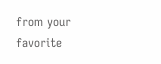from your favorite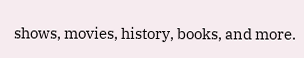shows, movies, history, books, and more.